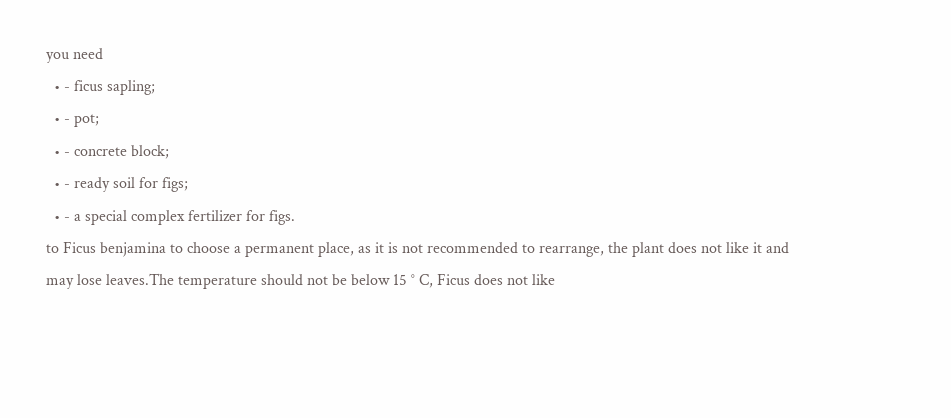you need
  • - ficus sapling;
  • - pot;
  • - concrete block;
  • - ready soil for figs;
  • - a special complex fertilizer for figs.
to Ficus benjamina to choose a permanent place, as it is not recommended to rearrange, the plant does not like it and may lose leaves.The temperature should not be below 15 ° C, Ficus does not like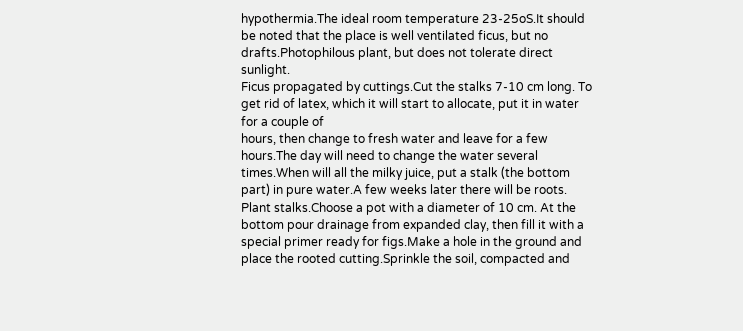hypothermia.The ideal room temperature 23-25oS.It should be noted that the place is well ventilated ficus, but no drafts.Photophilous plant, but does not tolerate direct sunlight.
Ficus propagated by cuttings.Cut the stalks 7-10 cm long. To get rid of latex, which it will start to allocate, put it in water for a couple of
hours, then change to fresh water and leave for a few hours.The day will need to change the water several times.When will all the milky juice, put a stalk (the bottom part) in pure water.A few weeks later there will be roots.
Plant stalks.Choose a pot with a diameter of 10 cm. At the bottom pour drainage from expanded clay, then fill it with a special primer ready for figs.Make a hole in the ground and place the rooted cutting.Sprinkle the soil, compacted and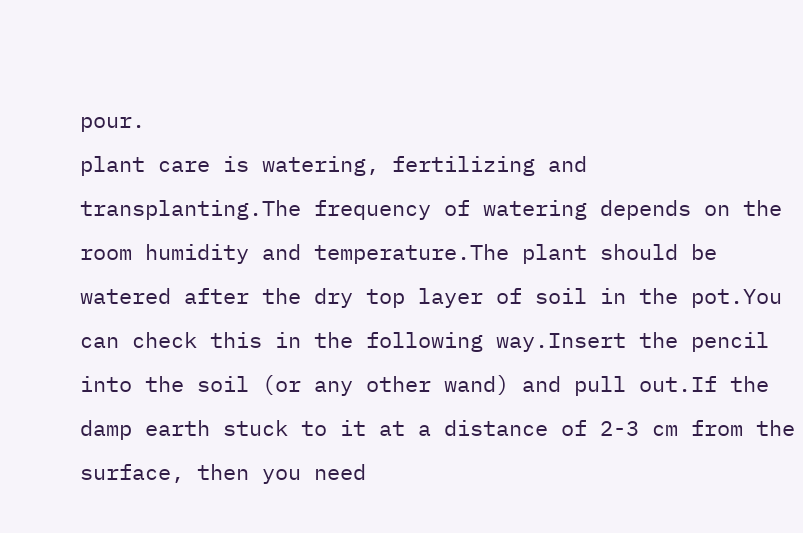pour.
plant care is watering, fertilizing and transplanting.The frequency of watering depends on the room humidity and temperature.The plant should be watered after the dry top layer of soil in the pot.You can check this in the following way.Insert the pencil into the soil (or any other wand) and pull out.If the damp earth stuck to it at a distance of 2-3 cm from the surface, then you need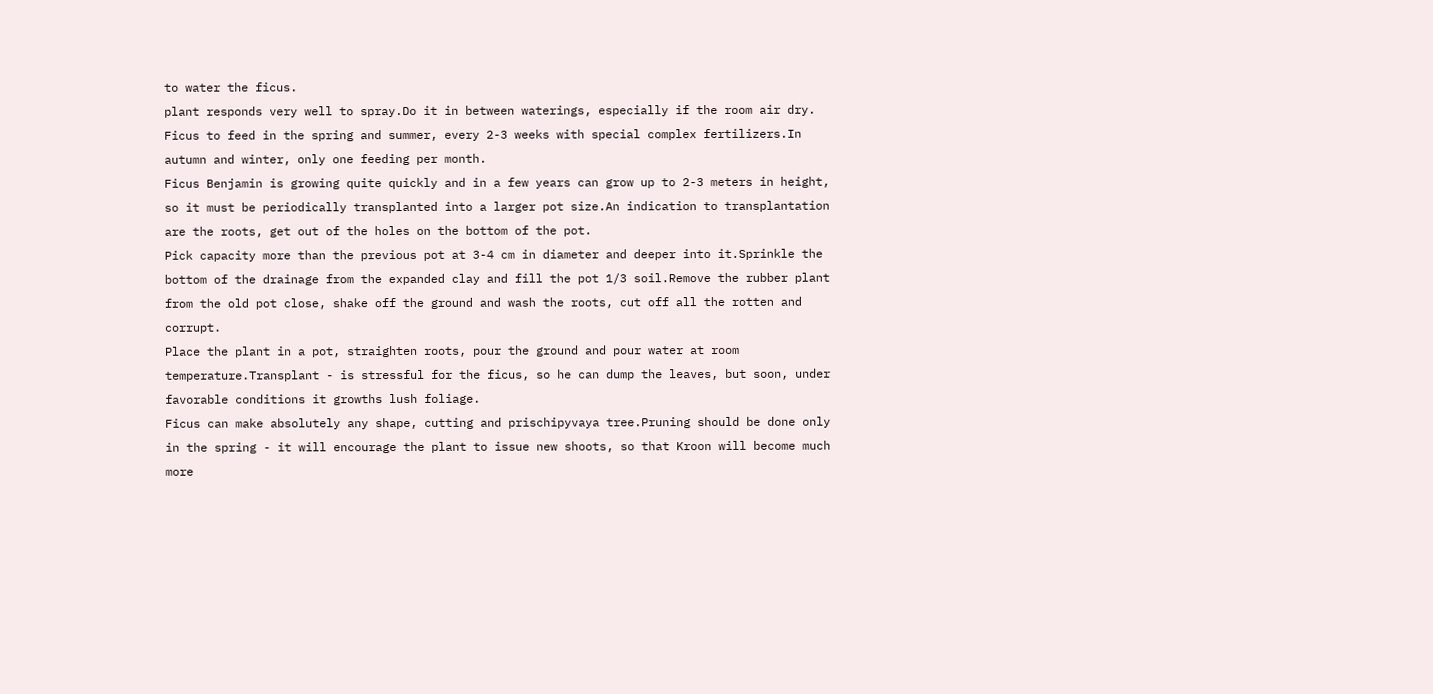to water the ficus.
plant responds very well to spray.Do it in between waterings, especially if the room air dry.
Ficus to feed in the spring and summer, every 2-3 weeks with special complex fertilizers.In autumn and winter, only one feeding per month.
Ficus Benjamin is growing quite quickly and in a few years can grow up to 2-3 meters in height, so it must be periodically transplanted into a larger pot size.An indication to transplantation are the roots, get out of the holes on the bottom of the pot.
Pick capacity more than the previous pot at 3-4 cm in diameter and deeper into it.Sprinkle the bottom of the drainage from the expanded clay and fill the pot 1/3 soil.Remove the rubber plant from the old pot close, shake off the ground and wash the roots, cut off all the rotten and corrupt.
Place the plant in a pot, straighten roots, pour the ground and pour water at room temperature.Transplant - is stressful for the ficus, so he can dump the leaves, but soon, under favorable conditions it growths lush foliage.
Ficus can make absolutely any shape, cutting and prischipyvaya tree.Pruning should be done only in the spring - it will encourage the plant to issue new shoots, so that Kroon will become much more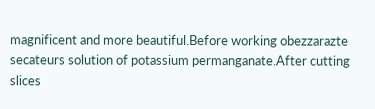magnificent and more beautiful.Before working obezzarazte secateurs solution of potassium permanganate.After cutting slices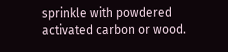sprinkle with powdered activated carbon or wood.